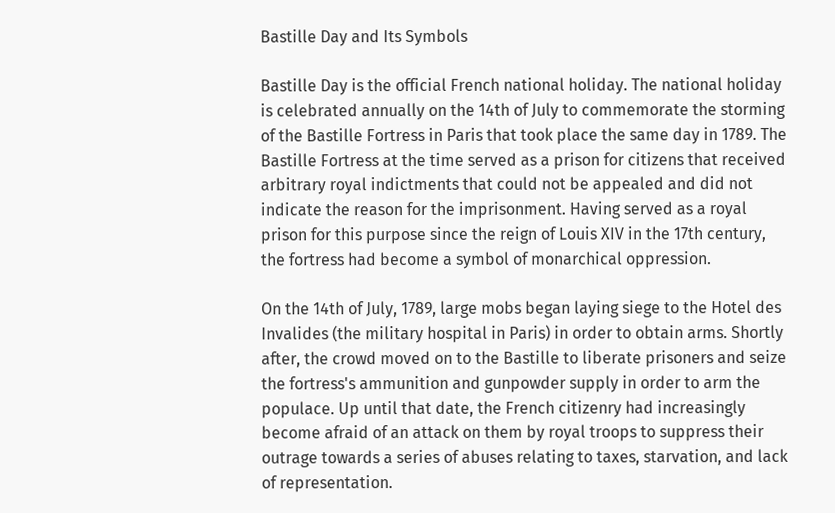Bastille Day and Its Symbols

Bastille Day is the official French national holiday. The national holiday is celebrated annually on the 14th of July to commemorate the storming of the Bastille Fortress in Paris that took place the same day in 1789. The Bastille Fortress at the time served as a prison for citizens that received arbitrary royal indictments that could not be appealed and did not indicate the reason for the imprisonment. Having served as a royal prison for this purpose since the reign of Louis XIV in the 17th century, the fortress had become a symbol of monarchical oppression.

On the 14th of July, 1789, large mobs began laying siege to the Hotel des Invalides (the military hospital in Paris) in order to obtain arms. Shortly after, the crowd moved on to the Bastille to liberate prisoners and seize the fortress's ammunition and gunpowder supply in order to arm the populace. Up until that date, the French citizenry had increasingly become afraid of an attack on them by royal troops to suppress their outrage towards a series of abuses relating to taxes, starvation, and lack of representation.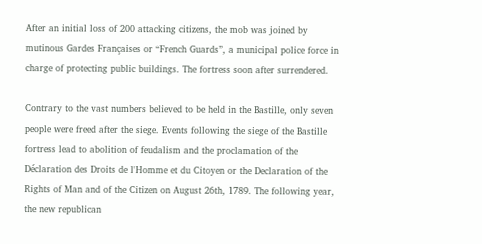After an initial loss of 200 attacking citizens, the mob was joined by mutinous Gardes Françaises or “French Guards”, a municipal police force in charge of protecting public buildings. The fortress soon after surrendered.

Contrary to the vast numbers believed to be held in the Bastille, only seven people were freed after the siege. Events following the siege of the Bastille fortress lead to abolition of feudalism and the proclamation of the Déclaration des Droits de l'Homme et du Citoyen or the Declaration of the Rights of Man and of the Citizen on August 26th, 1789. The following year, the new republican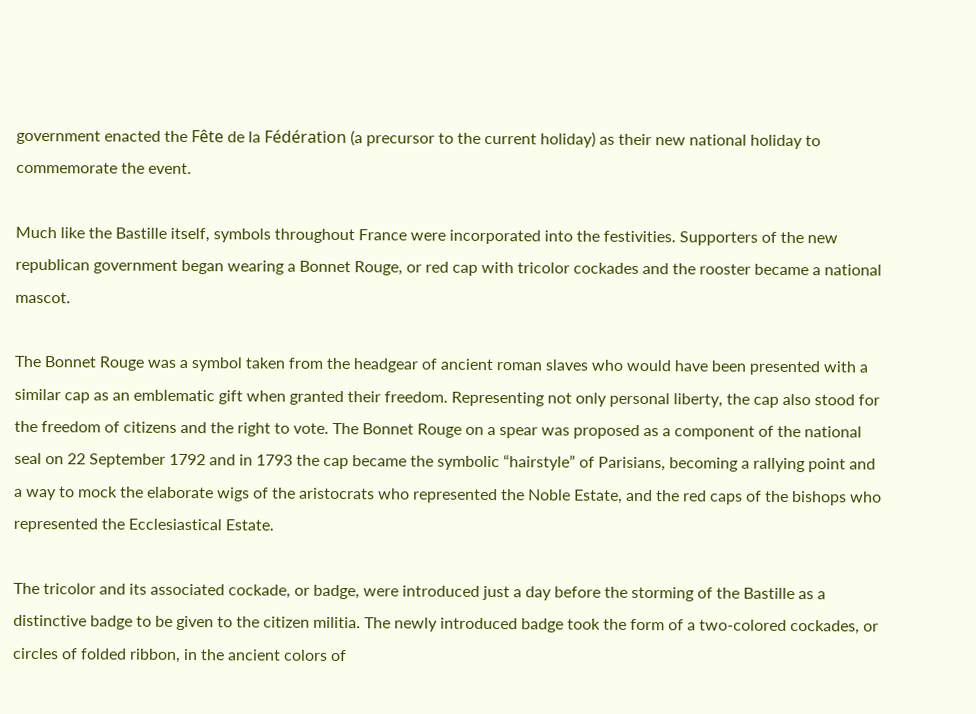government enacted the Fête de la Fédération (a precursor to the current holiday) as their new national holiday to commemorate the event.

Much like the Bastille itself, symbols throughout France were incorporated into the festivities. Supporters of the new republican government began wearing a Bonnet Rouge, or red cap with tricolor cockades and the rooster became a national mascot.

The Bonnet Rouge was a symbol taken from the headgear of ancient roman slaves who would have been presented with a similar cap as an emblematic gift when granted their freedom. Representing not only personal liberty, the cap also stood for the freedom of citizens and the right to vote. The Bonnet Rouge on a spear was proposed as a component of the national seal on 22 September 1792 and in 1793 the cap became the symbolic “hairstyle” of Parisians, becoming a rallying point and a way to mock the elaborate wigs of the aristocrats who represented the Noble Estate, and the red caps of the bishops who represented the Ecclesiastical Estate.

The tricolor and its associated cockade, or badge, were introduced just a day before the storming of the Bastille as a distinctive badge to be given to the citizen militia. The newly introduced badge took the form of a two-colored cockades, or circles of folded ribbon, in the ancient colors of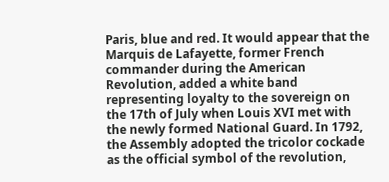Paris, blue and red. It would appear that the Marquis de Lafayette, former French commander during the American Revolution, added a white band representing loyalty to the sovereign on the 17th of July when Louis XVI met with the newly formed National Guard. In 1792, the Assembly adopted the tricolor cockade as the official symbol of the revolution,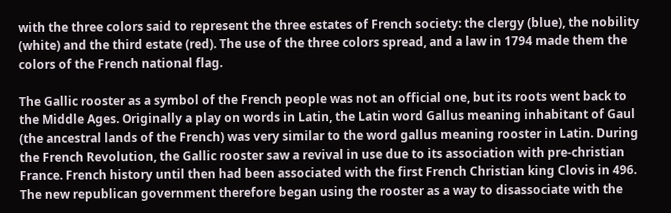with the three colors said to represent the three estates of French society: the clergy (blue), the nobility (white) and the third estate (red). The use of the three colors spread, and a law in 1794 made them the colors of the French national flag.

The Gallic rooster as a symbol of the French people was not an official one, but its roots went back to the Middle Ages. Originally a play on words in Latin, the Latin word Gallus meaning inhabitant of Gaul (the ancestral lands of the French) was very similar to the word gallus meaning rooster in Latin. During the French Revolution, the Gallic rooster saw a revival in use due to its association with pre-christian France. French history until then had been associated with the first French Christian king Clovis in 496. The new republican government therefore began using the rooster as a way to disassociate with the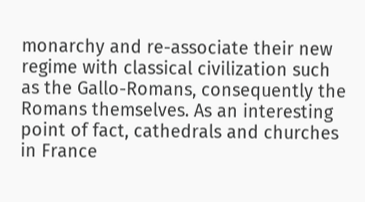monarchy and re-associate their new regime with classical civilization such as the Gallo-Romans, consequently the Romans themselves. As an interesting point of fact, cathedrals and churches in France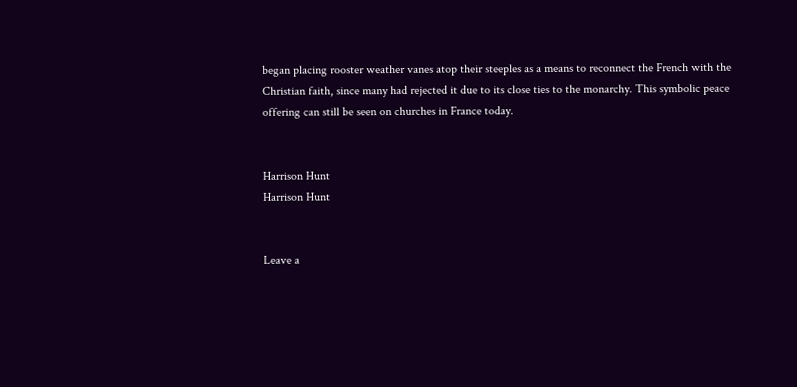began placing rooster weather vanes atop their steeples as a means to reconnect the French with the Christian faith, since many had rejected it due to its close ties to the monarchy. This symbolic peace offering can still be seen on churches in France today.


Harrison Hunt
Harrison Hunt


Leave a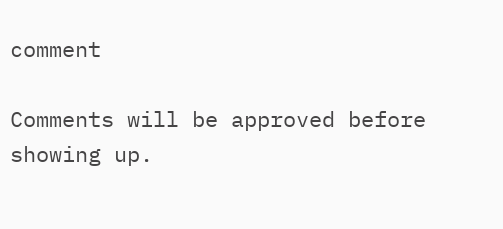comment

Comments will be approved before showing up.